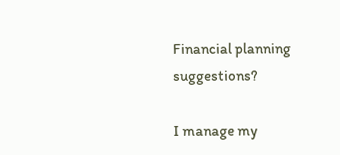Financial planning suggestions?

I manage my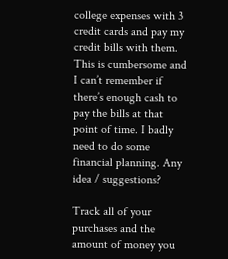college expenses with 3 credit cards and pay my credit bills with them. This is cumbersome and I can’t remember if there’s enough cash to pay the bills at that point of time. I badly need to do some financial planning. Any idea / suggestions?

Track all of your purchases and the amount of money you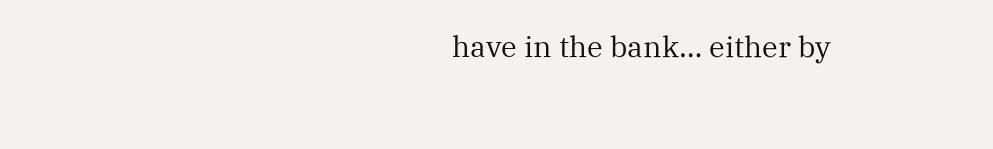have in the bank… either by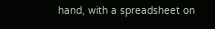hand, with a spreadsheet on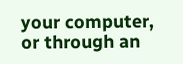your computer, or through an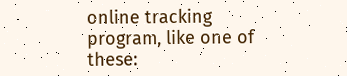online tracking program, like one of these: